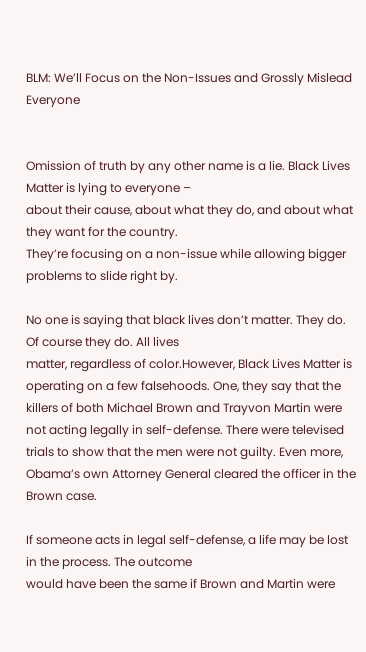BLM: We’ll Focus on the Non-Issues and Grossly Mislead Everyone


Omission of truth by any other name is a lie. Black Lives Matter is lying to everyone –
about their cause, about what they do, and about what they want for the country.
They’re focusing on a non-issue while allowing bigger problems to slide right by.

No one is saying that black lives don’t matter. They do. Of course they do. All lives
matter, regardless of color.However, Black Lives Matter is operating on a few falsehoods. One, they say that the killers of both Michael Brown and Trayvon Martin were not acting legally in self-defense. There were televised trials to show that the men were not guilty. Even more, Obama’s own Attorney General cleared the officer in the Brown case.

If someone acts in legal self-defense, a life may be lost in the process. The outcome
would have been the same if Brown and Martin were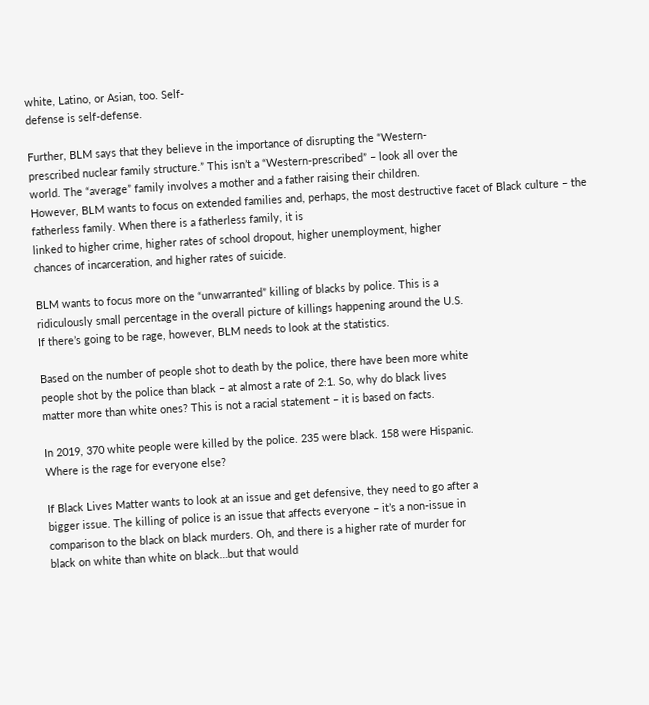white, Latino, or Asian, too. Self-
defense is self-defense.

Further, BLM says that they believe in the importance of disrupting the “Western-
prescribed nuclear family structure.” This isn’t a “Western-prescribed” – look all over the
world. The “average” family involves a mother and a father raising their children.
However, BLM wants to focus on extended families and, perhaps, the most destructive facet of Black culture – the fatherless family. When there is a fatherless family, it is
linked to higher crime, higher rates of school dropout, higher unemployment, higher
chances of incarceration, and higher rates of suicide.

BLM wants to focus more on the “unwarranted” killing of blacks by police. This is a
ridiculously small percentage in the overall picture of killings happening around the U.S.
If there’s going to be rage, however, BLM needs to look at the statistics.

Based on the number of people shot to death by the police, there have been more white
people shot by the police than black – at almost a rate of 2:1. So, why do black lives
matter more than white ones? This is not a racial statement – it is based on facts.

In 2019, 370 white people were killed by the police. 235 were black. 158 were Hispanic.
Where is the rage for everyone else?

If Black Lives Matter wants to look at an issue and get defensive, they need to go after a
bigger issue. The killing of police is an issue that affects everyone – it’s a non-issue in
comparison to the black on black murders. Oh, and there is a higher rate of murder for
black on white than white on black…but that would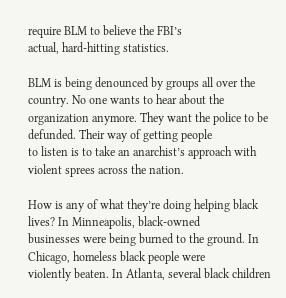require BLM to believe the FBI’s
actual, hard-hitting statistics.

BLM is being denounced by groups all over the country. No one wants to hear about the
organization anymore. They want the police to be defunded. Their way of getting people
to listen is to take an anarchist’s approach with violent sprees across the nation.

How is any of what they’re doing helping black lives? In Minneapolis, black-owned
businesses were being burned to the ground. In Chicago, homeless black people were
violently beaten. In Atlanta, several black children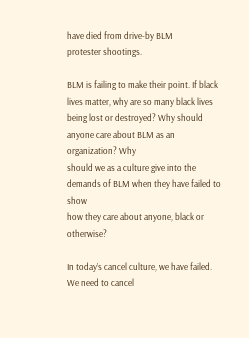have died from drive-by BLM
protester shootings.

BLM is failing to make their point. If black lives matter, why are so many black lives
being lost or destroyed? Why should anyone care about BLM as an organization? Why
should we as a culture give into the demands of BLM when they have failed to show
how they care about anyone, black or otherwise?

In today’s cancel culture, we have failed. We need to cancel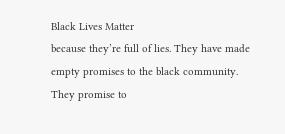Black Lives Matter
because they’re full of lies. They have made empty promises to the black community.
They promise to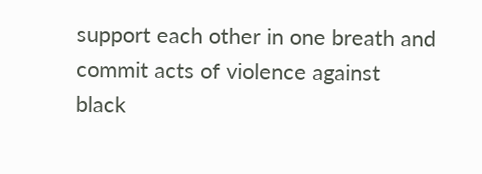support each other in one breath and commit acts of violence against
black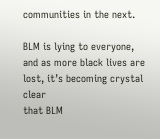communities in the next.

BLM is lying to everyone, and as more black lives are lost, it’s becoming crystal clear
that BLM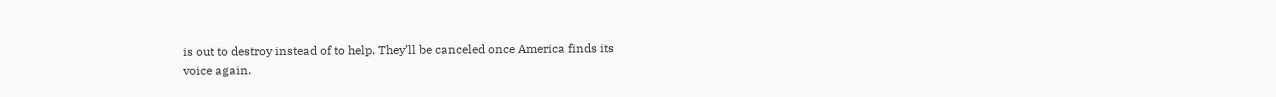is out to destroy instead of to help. They’ll be canceled once America finds its
voice again.